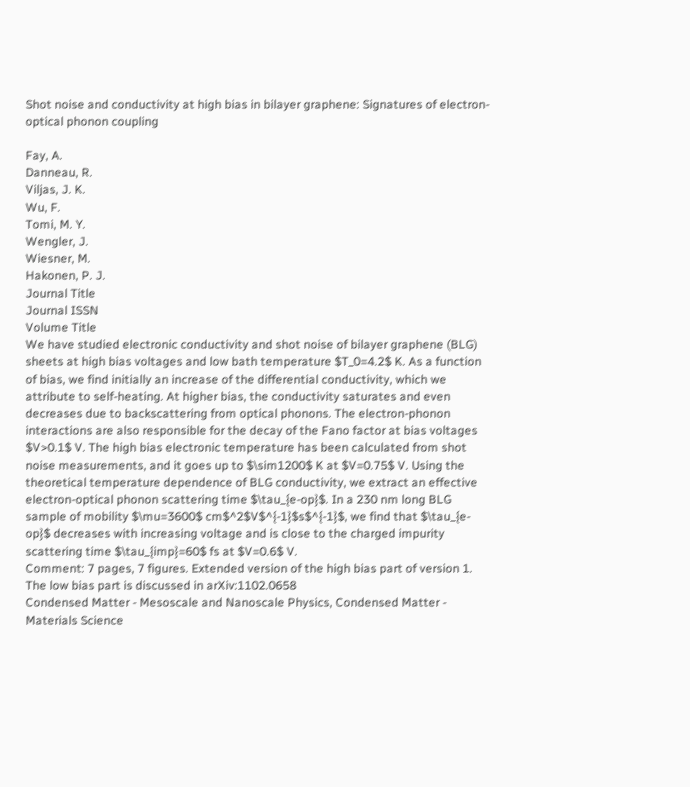Shot noise and conductivity at high bias in bilayer graphene: Signatures of electron-optical phonon coupling

Fay, A.
Danneau, R.
Viljas, J. K.
Wu, F.
Tomi, M. Y.
Wengler, J.
Wiesner, M.
Hakonen, P. J.
Journal Title
Journal ISSN
Volume Title
We have studied electronic conductivity and shot noise of bilayer graphene (BLG) sheets at high bias voltages and low bath temperature $T_0=4.2$ K. As a function of bias, we find initially an increase of the differential conductivity, which we attribute to self-heating. At higher bias, the conductivity saturates and even decreases due to backscattering from optical phonons. The electron-phonon interactions are also responsible for the decay of the Fano factor at bias voltages $V>0.1$ V. The high bias electronic temperature has been calculated from shot noise measurements, and it goes up to $\sim1200$ K at $V=0.75$ V. Using the theoretical temperature dependence of BLG conductivity, we extract an effective electron-optical phonon scattering time $\tau_{e-op}$. In a 230 nm long BLG sample of mobility $\mu=3600$ cm$^2$V$^{-1}$s$^{-1}$, we find that $\tau_{e-op}$ decreases with increasing voltage and is close to the charged impurity scattering time $\tau_{imp}=60$ fs at $V=0.6$ V.
Comment: 7 pages, 7 figures. Extended version of the high bias part of version 1. The low bias part is discussed in arXiv:1102.0658
Condensed Matter - Mesoscale and Nanoscale Physics, Condensed Matter - Materials Science